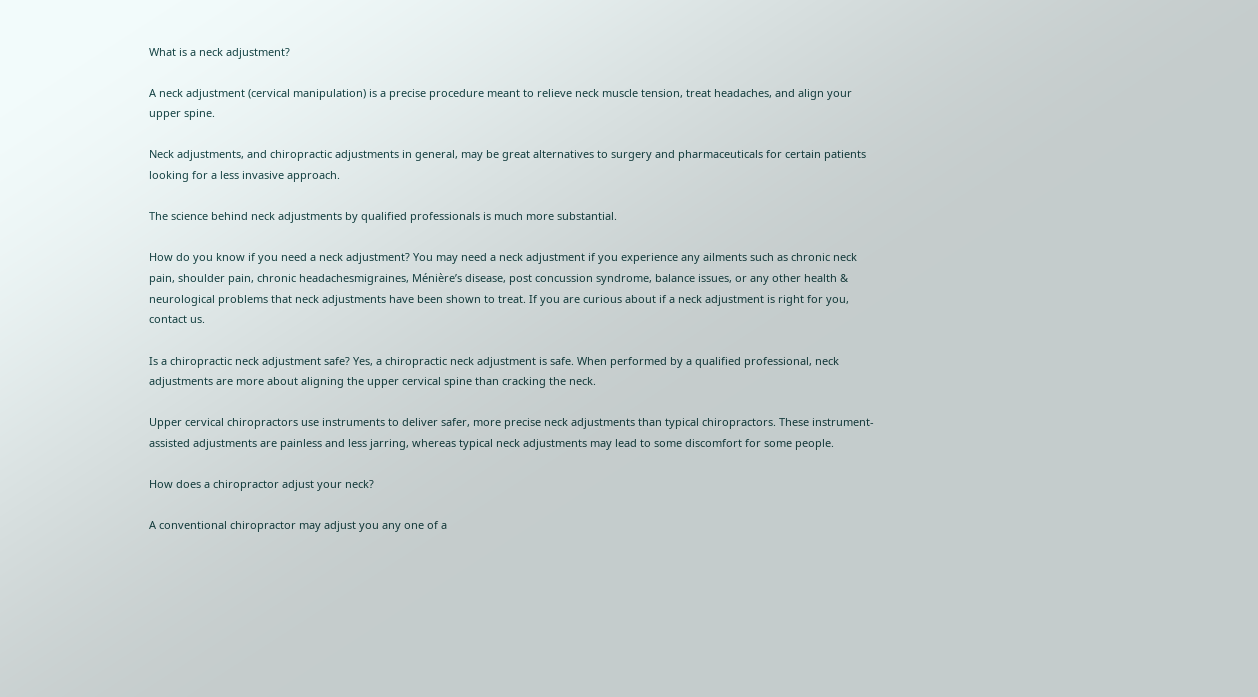What is a neck adjustment?

A neck adjustment (cervical manipulation) is a precise procedure meant to relieve neck muscle tension, treat headaches, and align your upper spine.

Neck adjustments, and chiropractic adjustments in general, may be great alternatives to surgery and pharmaceuticals for certain patients looking for a less invasive approach.

The science behind neck adjustments by qualified professionals is much more substantial.

How do you know if you need a neck adjustment? You may need a neck adjustment if you experience any ailments such as chronic neck pain, shoulder pain, chronic headachesmigraines, Ménière’s disease, post concussion syndrome, balance issues, or any other health & neurological problems that neck adjustments have been shown to treat. If you are curious about if a neck adjustment is right for you, contact us.

Is a chiropractic neck adjustment safe? Yes, a chiropractic neck adjustment is safe. When performed by a qualified professional, neck adjustments are more about aligning the upper cervical spine than cracking the neck.

Upper cervical chiropractors use instruments to deliver safer, more precise neck adjustments than typical chiropractors. These instrument-assisted adjustments are painless and less jarring, whereas typical neck adjustments may lead to some discomfort for some people.

How does a chiropractor adjust your neck?

A conventional chiropractor may adjust you any one of a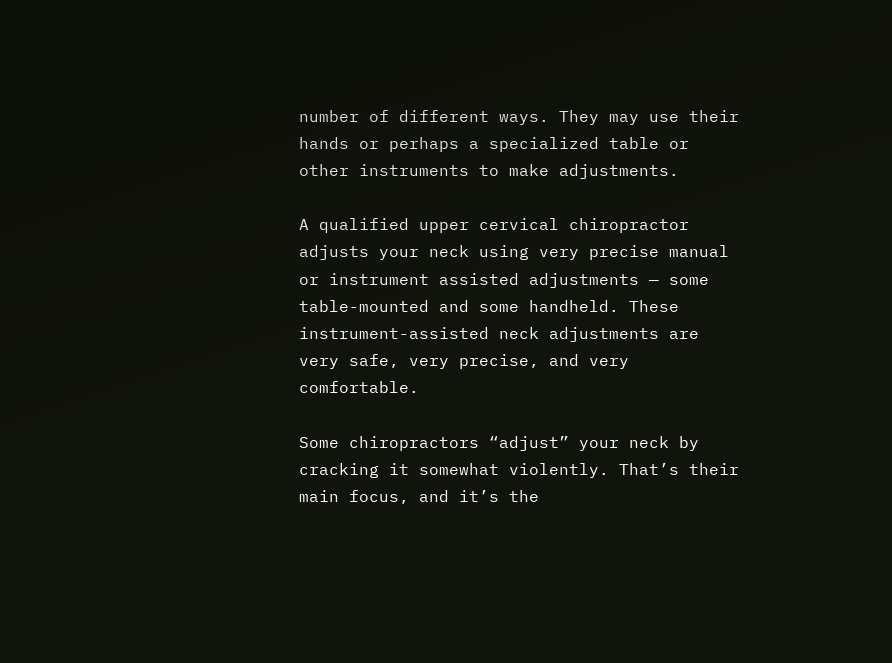number of different ways. They may use their hands or perhaps a specialized table or other instruments to make adjustments.

A qualified upper cervical chiropractor adjusts your neck using very precise manual or instrument assisted adjustments — some table-mounted and some handheld. These instrument-assisted neck adjustments are very safe, very precise, and very comfortable.

Some chiropractors “adjust” your neck by cracking it somewhat violently. That’s their main focus, and it’s the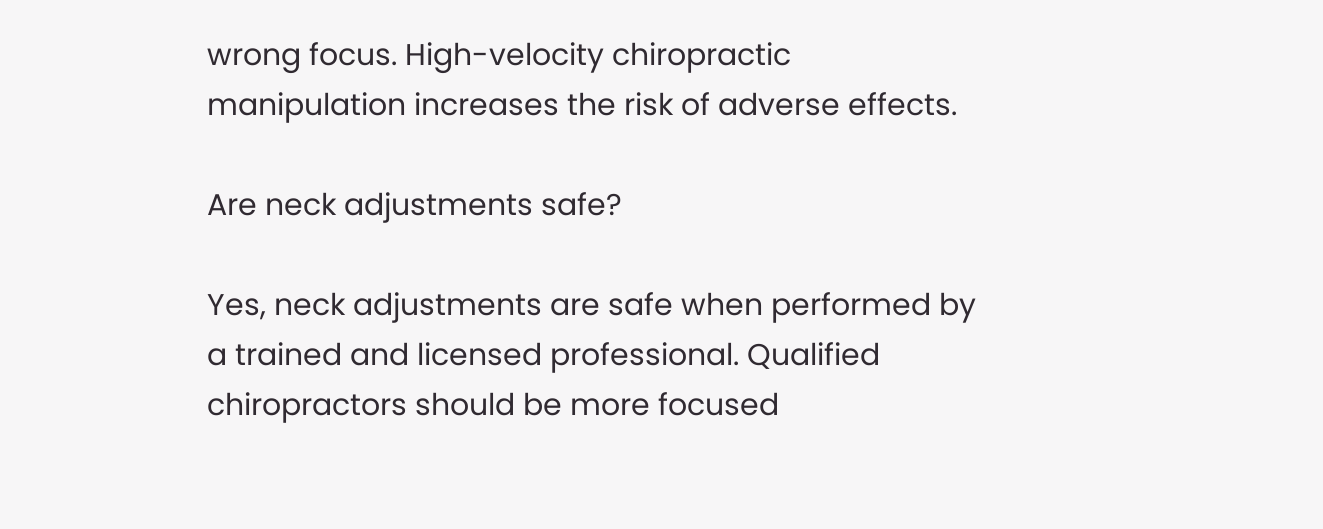wrong focus. High-velocity chiropractic manipulation increases the risk of adverse effects.

Are neck adjustments safe?

Yes, neck adjustments are safe when performed by a trained and licensed professional. Qualified chiropractors should be more focused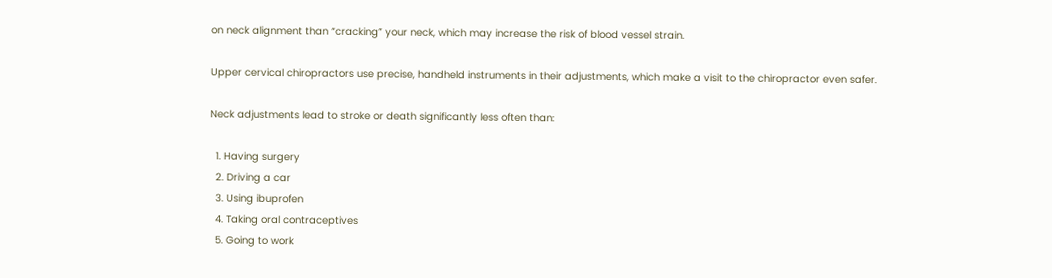on neck alignment than “cracking” your neck, which may increase the risk of blood vessel strain.

Upper cervical chiropractors use precise, handheld instruments in their adjustments, which make a visit to the chiropractor even safer.

Neck adjustments lead to stroke or death significantly less often than:

  1. Having surgery
  2. Driving a car
  3. Using ibuprofen
  4. Taking oral contraceptives
  5. Going to work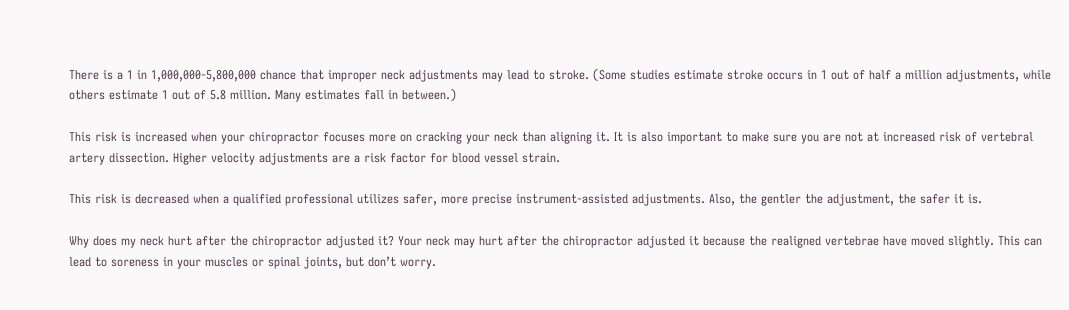There is a 1 in 1,000,000-5,800,000 chance that improper neck adjustments may lead to stroke. (Some studies estimate stroke occurs in 1 out of half a million adjustments, while others estimate 1 out of 5.8 million. Many estimates fall in between.)

This risk is increased when your chiropractor focuses more on cracking your neck than aligning it. It is also important to make sure you are not at increased risk of vertebral artery dissection. Higher velocity adjustments are a risk factor for blood vessel strain.

This risk is decreased when a qualified professional utilizes safer, more precise instrument-assisted adjustments. Also, the gentler the adjustment, the safer it is.

Why does my neck hurt after the chiropractor adjusted it? Your neck may hurt after the chiropractor adjusted it because the realigned vertebrae have moved slightly. This can lead to soreness in your muscles or spinal joints, but don’t worry.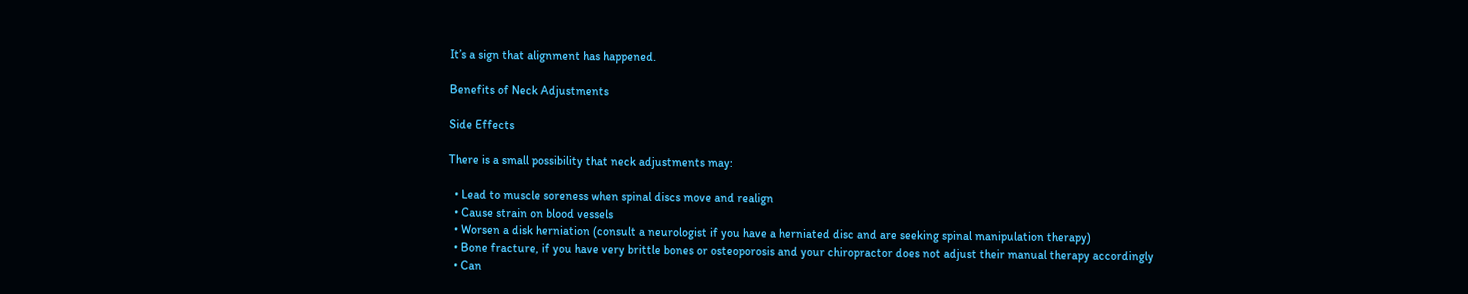It’s a sign that alignment has happened.

Benefits of Neck Adjustments

Side Effects

There is a small possibility that neck adjustments may:

  • Lead to muscle soreness when spinal discs move and realign
  • Cause strain on blood vessels
  • Worsen a disk herniation (consult a neurologist if you have a herniated disc and are seeking spinal manipulation therapy)
  • Bone fracture, if you have very brittle bones or osteoporosis and your chiropractor does not adjust their manual therapy accordingly
  • Can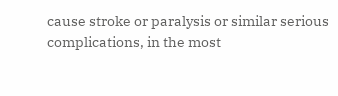cause stroke or paralysis or similar serious complications, in the most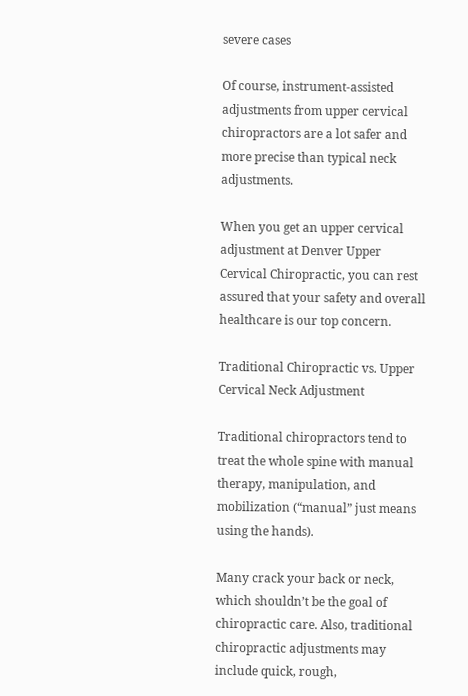severe cases

Of course, instrument-assisted adjustments from upper cervical chiropractors are a lot safer and more precise than typical neck adjustments.

When you get an upper cervical adjustment at Denver Upper Cervical Chiropractic, you can rest assured that your safety and overall healthcare is our top concern.

Traditional Chiropractic vs. Upper Cervical Neck Adjustment

Traditional chiropractors tend to treat the whole spine with manual therapy, manipulation, and mobilization (“manual” just means using the hands).

Many crack your back or neck, which shouldn’t be the goal of chiropractic care. Also, traditional chiropractic adjustments may include quick, rough,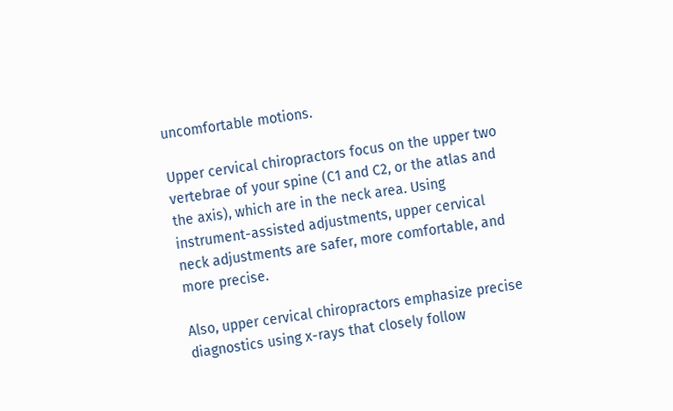uncomfortable motions.

Upper cervical chiropractors focus on the upper two vertebrae of your spine (C1 and C2, or the atlas and the axis), which are in the neck area. Using instrument-assisted adjustments, upper cervical neck adjustments are safer, more comfortable, and more precise.

Also, upper cervical chiropractors emphasize precise diagnostics using x-rays that closely follow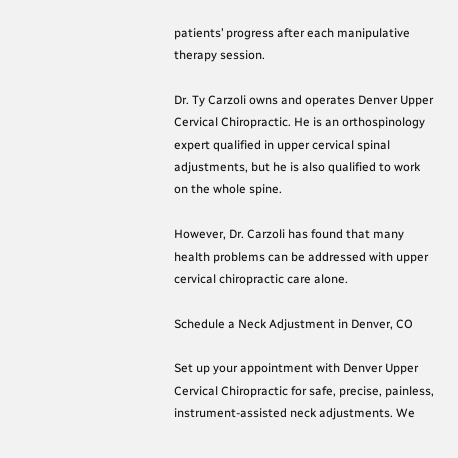patients’ progress after each manipulative therapy session.

Dr. Ty Carzoli owns and operates Denver Upper Cervical Chiropractic. He is an orthospinology expert qualified in upper cervical spinal adjustments, but he is also qualified to work on the whole spine.

However, Dr. Carzoli has found that many health problems can be addressed with upper cervical chiropractic care alone.

Schedule a Neck Adjustment in Denver, CO

Set up your appointment with Denver Upper Cervical Chiropractic for safe, precise, painless, instrument-assisted neck adjustments. We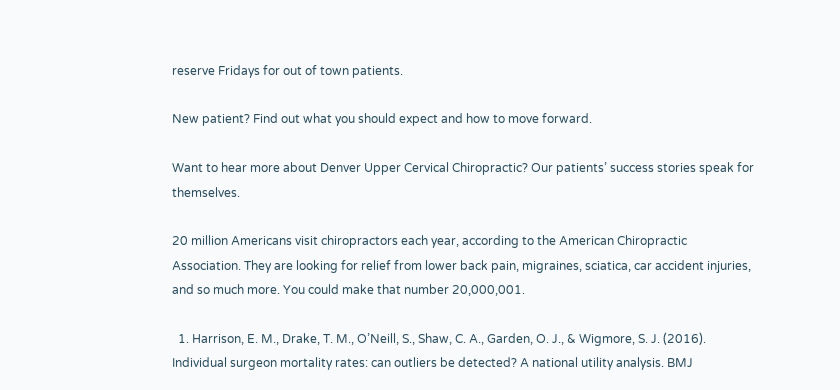reserve Fridays for out of town patients.

New patient? Find out what you should expect and how to move forward.

Want to hear more about Denver Upper Cervical Chiropractic? Our patients’ success stories speak for themselves.

20 million Americans visit chiropractors each year, according to the American Chiropractic Association. They are looking for relief from lower back pain, migraines, sciatica, car accident injuries, and so much more. You could make that number 20,000,001.

  1. Harrison, E. M., Drake, T. M., O’Neill, S., Shaw, C. A., Garden, O. J., & Wigmore, S. J. (2016). Individual surgeon mortality rates: can outliers be detected? A national utility analysis. BMJ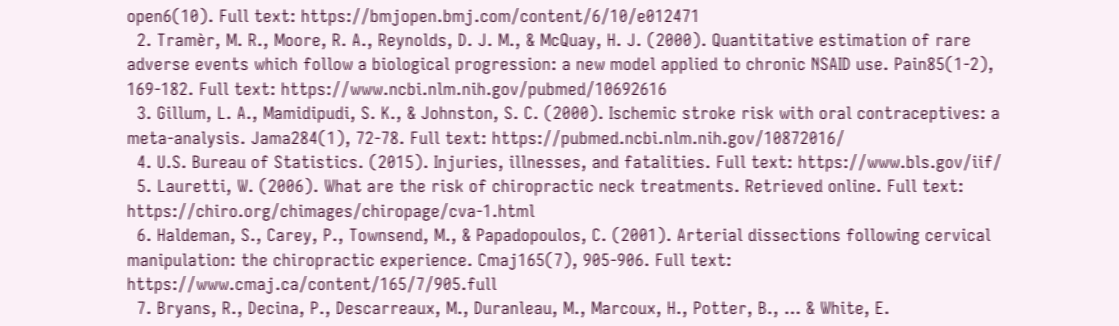open6(10). Full text: https://bmjopen.bmj.com/content/6/10/e012471
  2. Tramèr, M. R., Moore, R. A., Reynolds, D. J. M., & McQuay, H. J. (2000). Quantitative estimation of rare adverse events which follow a biological progression: a new model applied to chronic NSAID use. Pain85(1-2), 169-182. Full text: https://www.ncbi.nlm.nih.gov/pubmed/10692616
  3. Gillum, L. A., Mamidipudi, S. K., & Johnston, S. C. (2000). Ischemic stroke risk with oral contraceptives: a meta-analysis. Jama284(1), 72-78. Full text: https://pubmed.ncbi.nlm.nih.gov/10872016/
  4. U.S. Bureau of Statistics. (2015). Injuries, illnesses, and fatalities. Full text: https://www.bls.gov/iif/
  5. Lauretti, W. (2006). What are the risk of chiropractic neck treatments. Retrieved online. Full text: https://chiro.org/chimages/chiropage/cva-1.html
  6. Haldeman, S., Carey, P., Townsend, M., & Papadopoulos, C. (2001). Arterial dissections following cervical manipulation: the chiropractic experience. Cmaj165(7), 905-906. Full text: https://www.cmaj.ca/content/165/7/905.full
  7. Bryans, R., Decina, P., Descarreaux, M., Duranleau, M., Marcoux, H., Potter, B., … & White, E.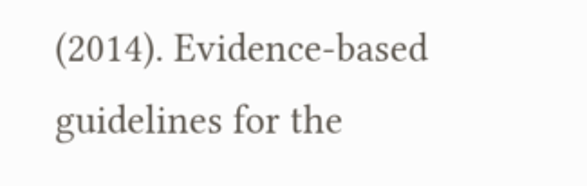(2014). Evidence-based guidelines for the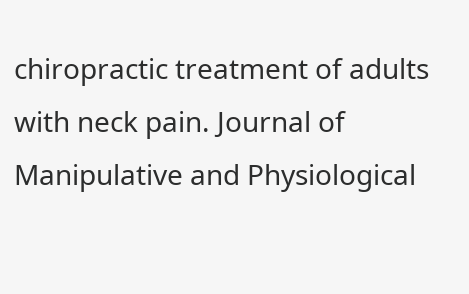chiropractic treatment of adults with neck pain. Journal of Manipulative and Physiological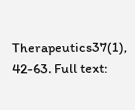Therapeutics37(1), 42-63. Full text: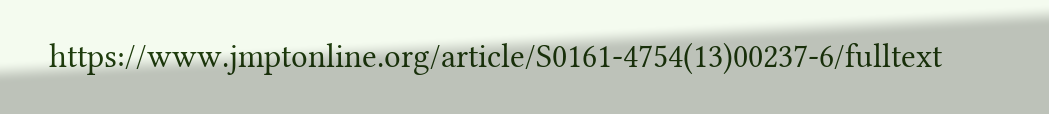https://www.jmptonline.org/article/S0161-4754(13)00237-6/fulltext